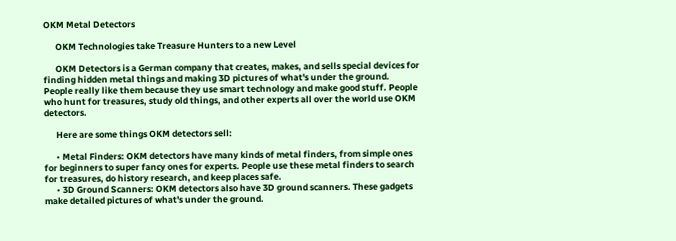OKM Metal Detectors

      OKM Technologies take Treasure Hunters to a new Level

      OKM Detectors is a German company that creates, makes, and sells special devices for finding hidden metal things and making 3D pictures of what's under the ground. People really like them because they use smart technology and make good stuff. People who hunt for treasures, study old things, and other experts all over the world use OKM detectors.

      Here are some things OKM detectors sell:

      • Metal Finders: OKM detectors have many kinds of metal finders, from simple ones for beginners to super fancy ones for experts. People use these metal finders to search for treasures, do history research, and keep places safe.
      • 3D Ground Scanners: OKM detectors also have 3D ground scanners. These gadgets make detailed pictures of what's under the ground.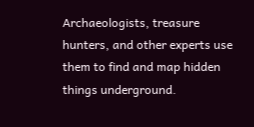Archaeologists, treasure hunters, and other experts use them to find and map hidden things underground.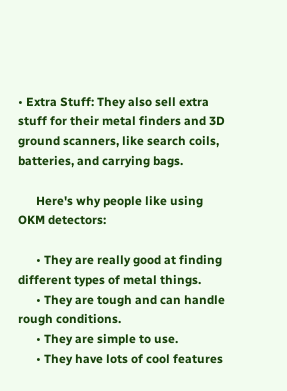• Extra Stuff: They also sell extra stuff for their metal finders and 3D ground scanners, like search coils, batteries, and carrying bags.

      Here's why people like using OKM detectors:

      • They are really good at finding different types of metal things.
      • They are tough and can handle rough conditions.
      • They are simple to use.
      • They have lots of cool features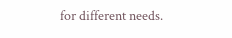for different needs.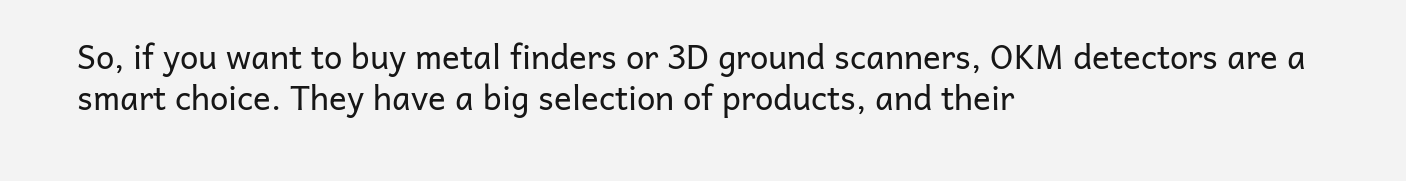So, if you want to buy metal finders or 3D ground scanners, OKM detectors are a smart choice. They have a big selection of products, and their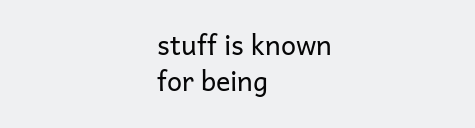stuff is known for being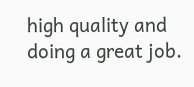high quality and doing a great job.